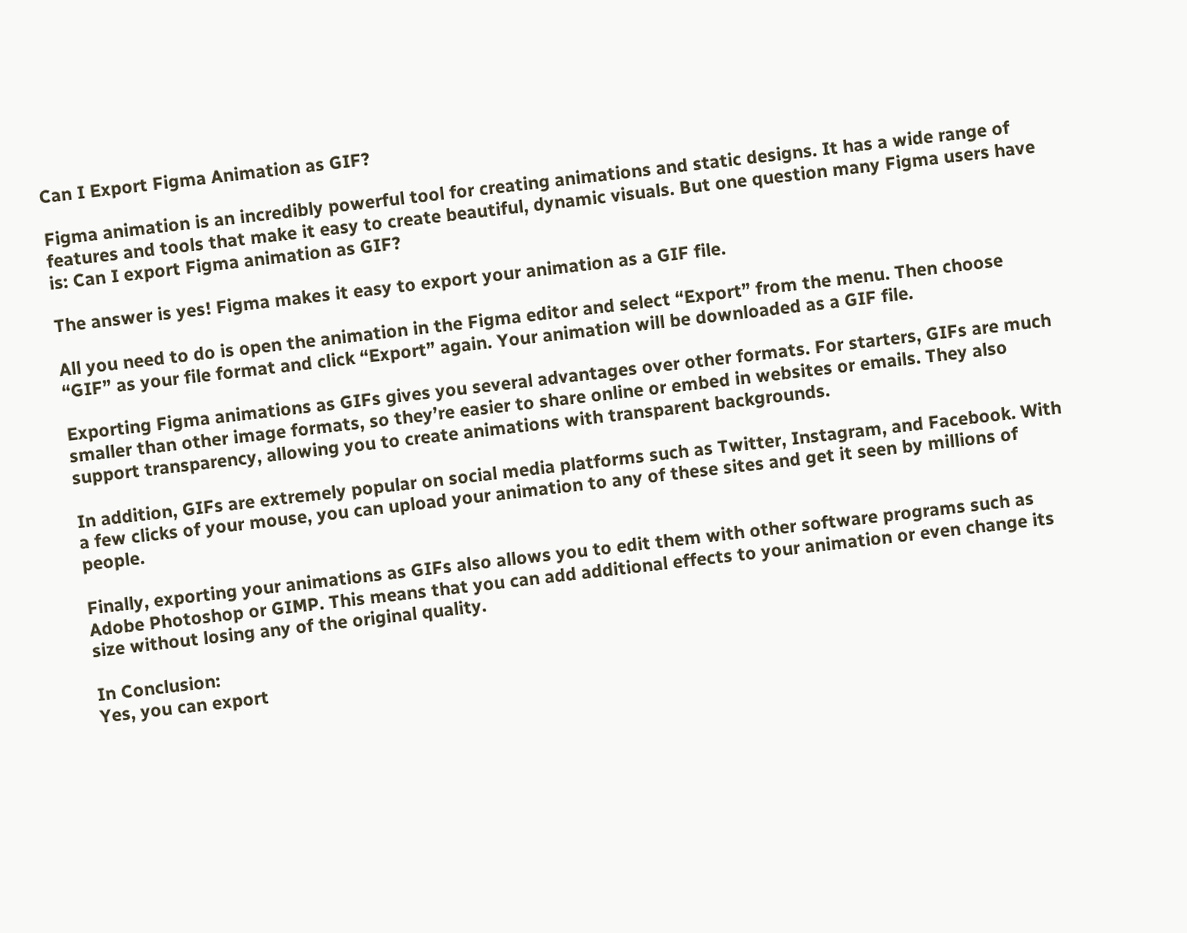Can I Export Figma Animation as GIF?

Figma animation is an incredibly powerful tool for creating animations and static designs. It has a wide range of features and tools that make it easy to create beautiful, dynamic visuals. But one question many Figma users have is: Can I export Figma animation as GIF?

The answer is yes! Figma makes it easy to export your animation as a GIF file.

All you need to do is open the animation in the Figma editor and select “Export” from the menu. Then choose “GIF” as your file format and click “Export” again. Your animation will be downloaded as a GIF file.

Exporting Figma animations as GIFs gives you several advantages over other formats. For starters, GIFs are much smaller than other image formats, so they’re easier to share online or embed in websites or emails. They also support transparency, allowing you to create animations with transparent backgrounds.

In addition, GIFs are extremely popular on social media platforms such as Twitter, Instagram, and Facebook. With a few clicks of your mouse, you can upload your animation to any of these sites and get it seen by millions of people.

Finally, exporting your animations as GIFs also allows you to edit them with other software programs such as Adobe Photoshop or GIMP. This means that you can add additional effects to your animation or even change its size without losing any of the original quality.

In Conclusion:
Yes, you can export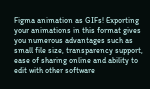Figma animation as GIFs! Exporting your animations in this format gives you numerous advantages such as small file size, transparency support, ease of sharing online and ability to edit with other software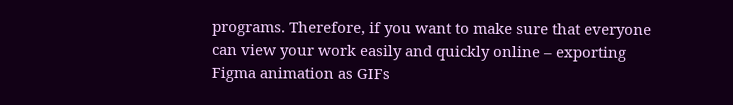programs. Therefore, if you want to make sure that everyone can view your work easily and quickly online – exporting Figma animation as GIFs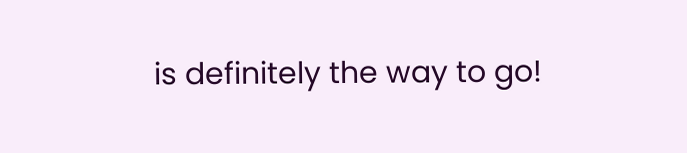is definitely the way to go!